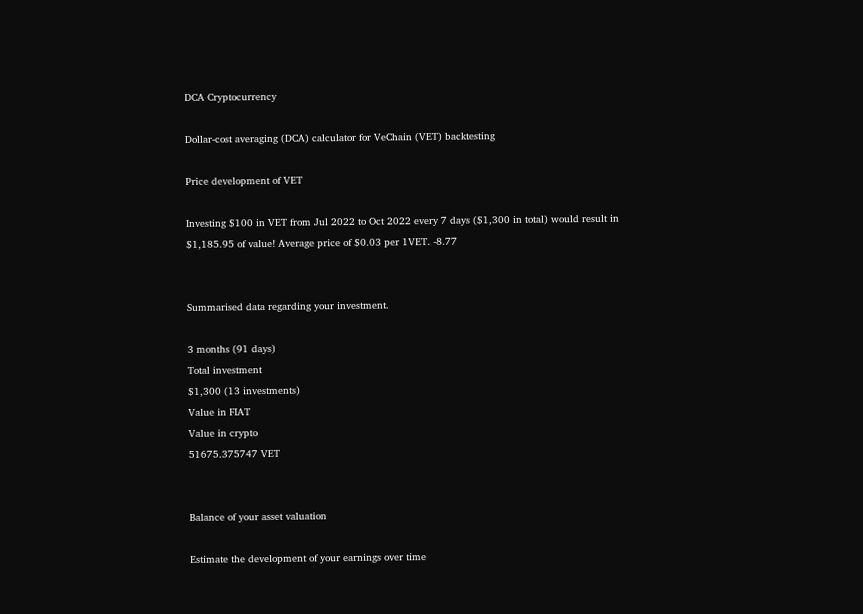DCA Cryptocurrency

Dollar-cost averaging (DCA) calculator for VeChain (VET) backtesting

Price development of VET

Investing $100 in VET from Jul 2022 to Oct 2022 every 7 days ($1,300 in total) would result in $1,185.95 of value! Average price of $0.03 per 1VET. -8.77


Summarised data regarding your investment.

3 months (91 days)
Total investment
$1,300 (13 investments)
Value in FIAT
Value in crypto
51675.375747 VET


Balance of your asset valuation

Estimate the development of your earnings over time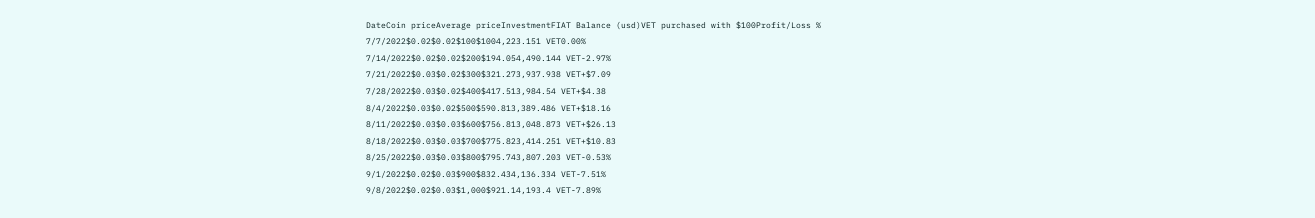DateCoin priceAverage priceInvestmentFIAT Balance (usd)VET purchased with $100Profit/Loss %
7/7/2022$0.02$0.02$100$1004,223.151 VET0.00%
7/14/2022$0.02$0.02$200$194.054,490.144 VET-2.97%
7/21/2022$0.03$0.02$300$321.273,937.938 VET+$7.09
7/28/2022$0.03$0.02$400$417.513,984.54 VET+$4.38
8/4/2022$0.03$0.02$500$590.813,389.486 VET+$18.16
8/11/2022$0.03$0.03$600$756.813,048.873 VET+$26.13
8/18/2022$0.03$0.03$700$775.823,414.251 VET+$10.83
8/25/2022$0.03$0.03$800$795.743,807.203 VET-0.53%
9/1/2022$0.02$0.03$900$832.434,136.334 VET-7.51%
9/8/2022$0.02$0.03$1,000$921.14,193.4 VET-7.89%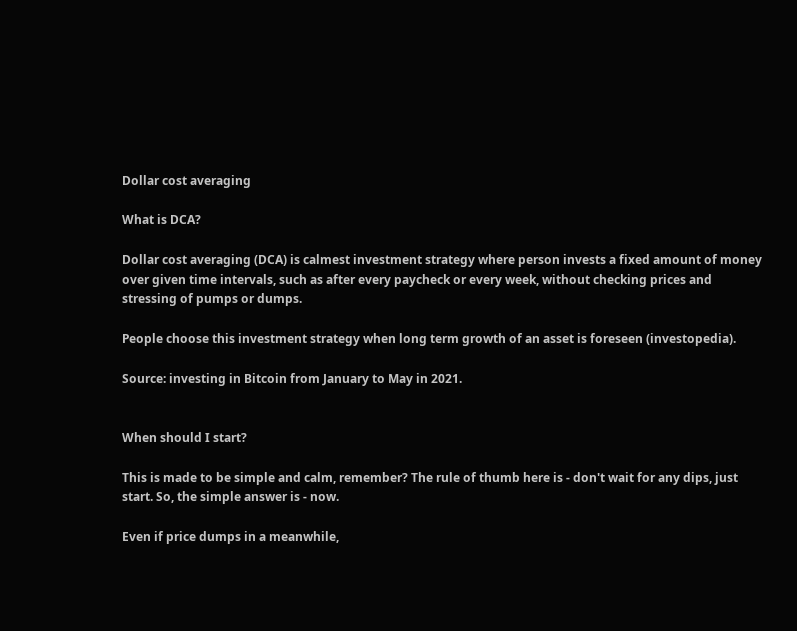Dollar cost averaging

What is DCA?

Dollar cost averaging (DCA) is calmest investment strategy where person invests a fixed amount of money over given time intervals, such as after every paycheck or every week, without checking prices and stressing of pumps or dumps.

People choose this investment strategy when long term growth of an asset is foreseen (investopedia).

Source: investing in Bitcoin from January to May in 2021.


When should I start?

This is made to be simple and calm, remember? The rule of thumb here is - don't wait for any dips, just start. So, the simple answer is - now.

Even if price dumps in a meanwhile,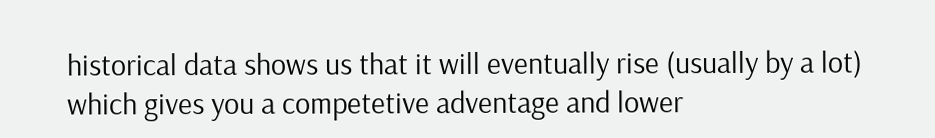historical data shows us that it will eventually rise (usually by a lot) which gives you a competetive adventage and lower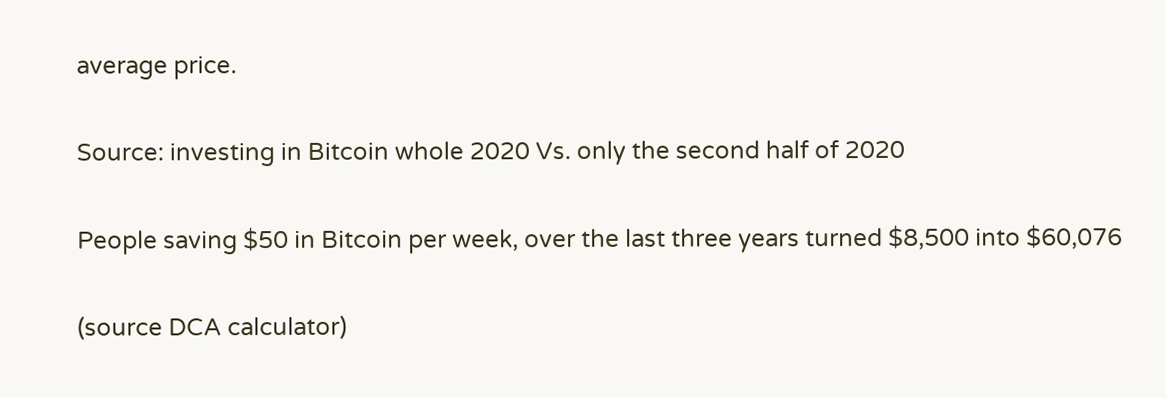average price.

Source: investing in Bitcoin whole 2020 Vs. only the second half of 2020

People saving $50 in Bitcoin per week, over the last three years turned $8,500 into $60,076

(source DCA calculator)